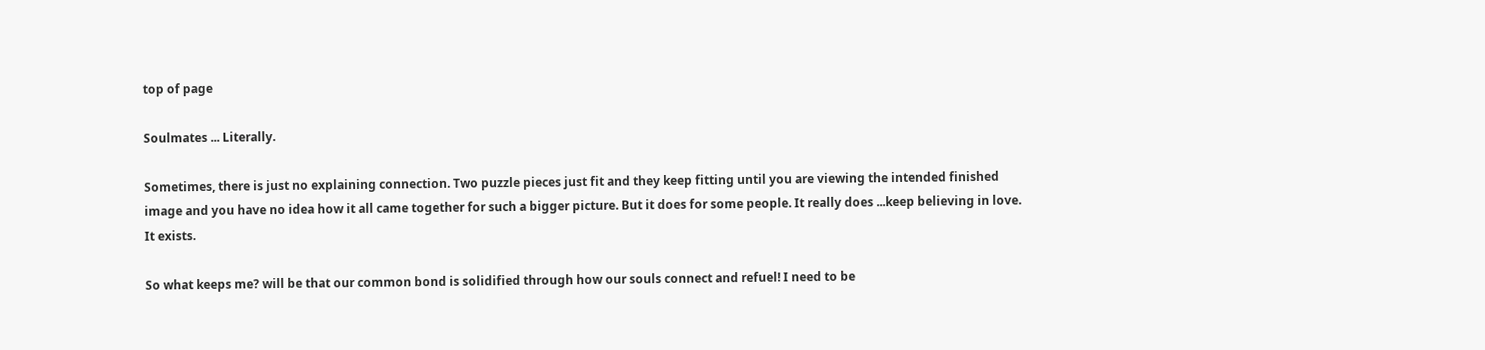top of page

Soulmates ... Literally.

Sometimes, there is just no explaining connection. Two puzzle pieces just fit and they keep fitting until you are viewing the intended finished image and you have no idea how it all came together for such a bigger picture. But it does for some people. It really does ...keep believing in love. It exists.

So what keeps me? will be that our common bond is solidified through how our souls connect and refuel! I need to be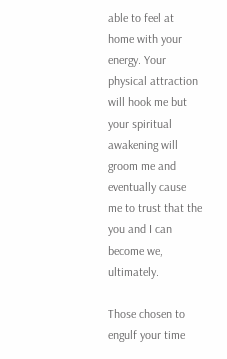able to feel at home with your energy. Your physical attraction will hook me but your spiritual awakening will groom me and eventually cause me to trust that the you and I can become we, ultimately.

Those chosen to engulf your time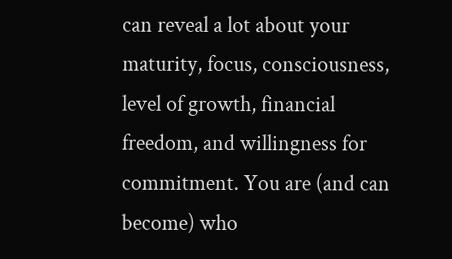can reveal a lot about your maturity, focus, consciousness, level of growth, financial freedom, and willingness for commitment. You are (and can become) who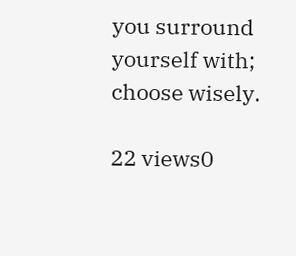you surround yourself with; choose wisely.

22 views0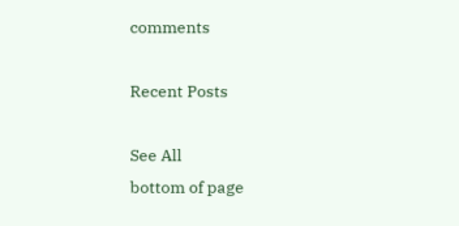comments

Recent Posts

See All
bottom of page